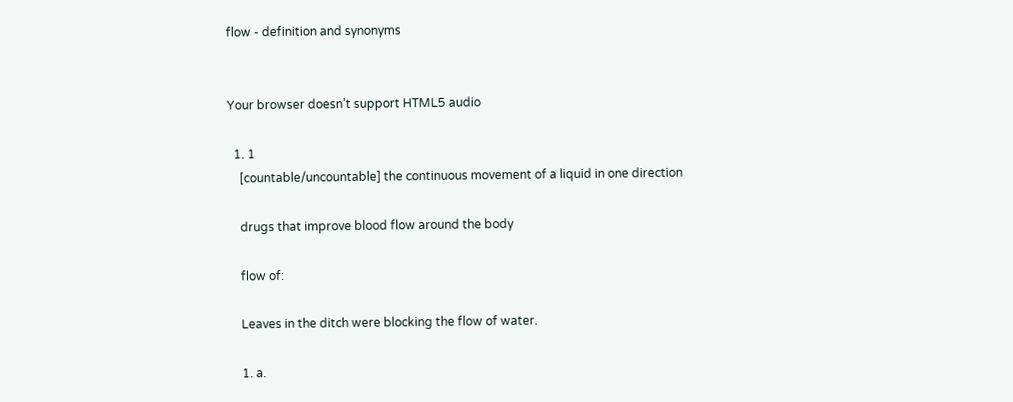flow - definition and synonyms


Your browser doesn’t support HTML5 audio

  1. 1
    [countable/uncountable] the continuous movement of a liquid in one direction

    drugs that improve blood flow around the body

    flow of:

    Leaves in the ditch were blocking the flow of water.

    1. a.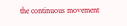the continuous movement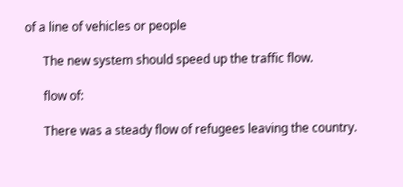of a line of vehicles or people

      The new system should speed up the traffic flow.

      flow of:

      There was a steady flow of refugees leaving the country.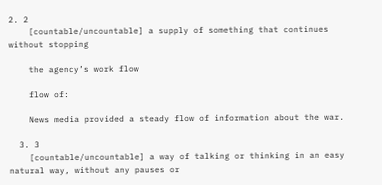2. 2
    [countable/uncountable] a supply of something that continues without stopping

    the agency’s work flow

    flow of:

    News media provided a steady flow of information about the war.

  3. 3
    [countable/uncountable] a way of talking or thinking in an easy natural way, without any pauses or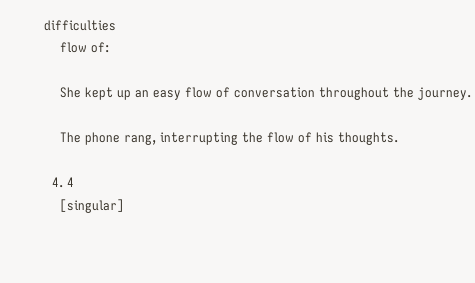difficulties
    flow of:

    She kept up an easy flow of conversation throughout the journey.

    The phone rang, interrupting the flow of his thoughts.

  4. 4
    [singular]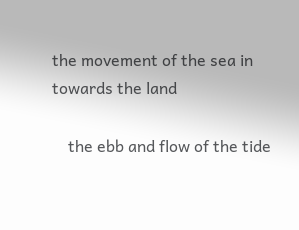the movement of the sea in towards the land

    the ebb and flow of the tide